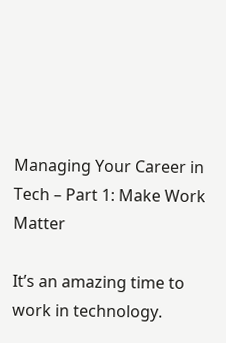Managing Your Career in Tech – Part 1: Make Work Matter

It’s an amazing time to work in technology.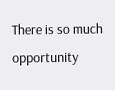There is so much opportunity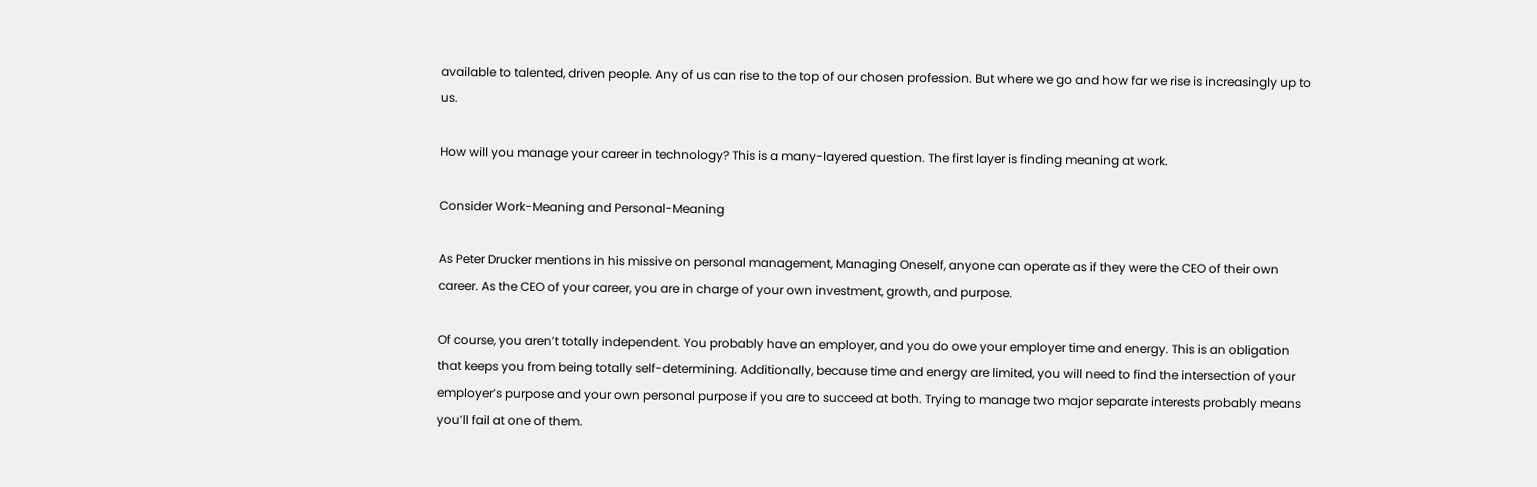available to talented, driven people. Any of us can rise to the top of our chosen profession. But where we go and how far we rise is increasingly up to us.

How will you manage your career in technology? This is a many-layered question. The first layer is finding meaning at work.

Consider Work-Meaning and Personal-Meaning

As Peter Drucker mentions in his missive on personal management, Managing Oneself, anyone can operate as if they were the CEO of their own career. As the CEO of your career, you are in charge of your own investment, growth, and purpose.

Of course, you aren’t totally independent. You probably have an employer, and you do owe your employer time and energy. This is an obligation that keeps you from being totally self-determining. Additionally, because time and energy are limited, you will need to find the intersection of your employer’s purpose and your own personal purpose if you are to succeed at both. Trying to manage two major separate interests probably means you’ll fail at one of them.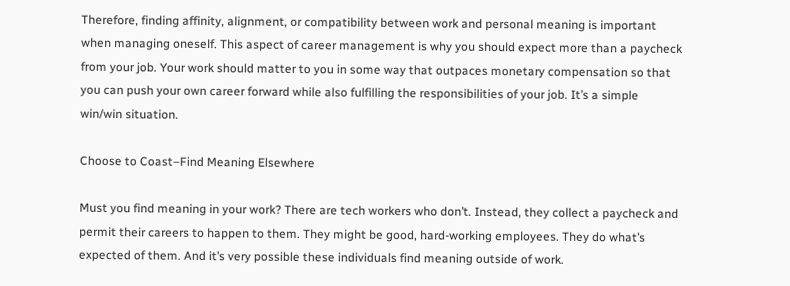Therefore, finding affinity, alignment, or compatibility between work and personal meaning is important when managing oneself. This aspect of career management is why you should expect more than a paycheck from your job. Your work should matter to you in some way that outpaces monetary compensation so that you can push your own career forward while also fulfilling the responsibilities of your job. It’s a simple win/win situation.

Choose to Coast–Find Meaning Elsewhere

Must you find meaning in your work? There are tech workers who don’t. Instead, they collect a paycheck and permit their careers to happen to them. They might be good, hard-working employees. They do what’s expected of them. And it’s very possible these individuals find meaning outside of work.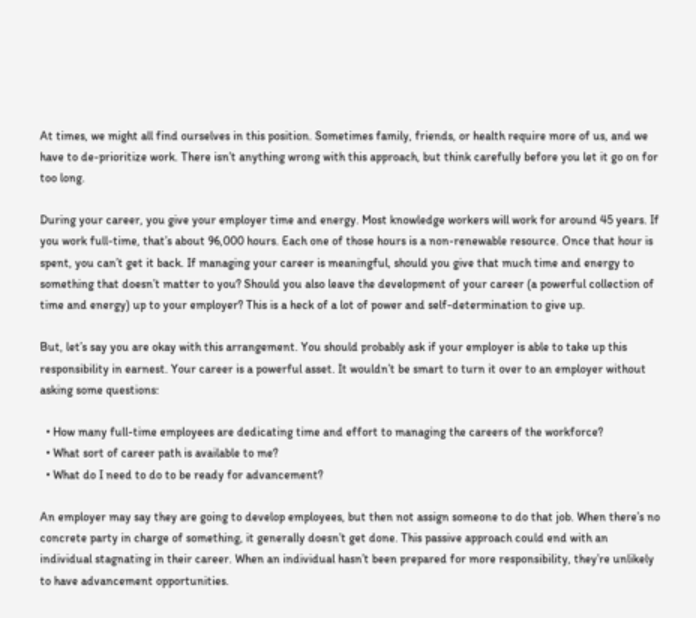At times, we might all find ourselves in this position. Sometimes family, friends, or health require more of us, and we have to de-prioritize work. There isn’t anything wrong with this approach, but think carefully before you let it go on for too long.

During your career, you give your employer time and energy. Most knowledge workers will work for around 45 years. If you work full-time, that’s about 96,000 hours. Each one of those hours is a non-renewable resource. Once that hour is spent, you can’t get it back. If managing your career is meaningful, should you give that much time and energy to something that doesn’t matter to you? Should you also leave the development of your career (a powerful collection of time and energy) up to your employer? This is a heck of a lot of power and self-determination to give up.

But, let’s say you are okay with this arrangement. You should probably ask if your employer is able to take up this responsibility in earnest. Your career is a powerful asset. It wouldn’t be smart to turn it over to an employer without asking some questions:

  • How many full-time employees are dedicating time and effort to managing the careers of the workforce?
  • What sort of career path is available to me?
  • What do I need to do to be ready for advancement?

An employer may say they are going to develop employees, but then not assign someone to do that job. When there’s no concrete party in charge of something, it generally doesn’t get done. This passive approach could end with an individual stagnating in their career. When an individual hasn’t been prepared for more responsibility, they’re unlikely to have advancement opportunities.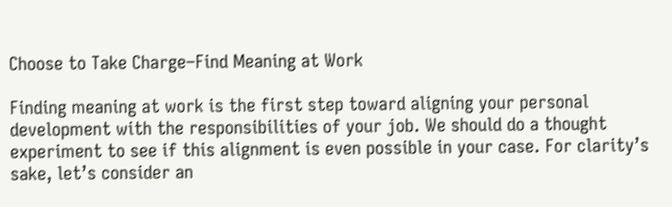Choose to Take Charge–Find Meaning at Work

Finding meaning at work is the first step toward aligning your personal development with the responsibilities of your job. We should do a thought experiment to see if this alignment is even possible in your case. For clarity’s sake, let’s consider an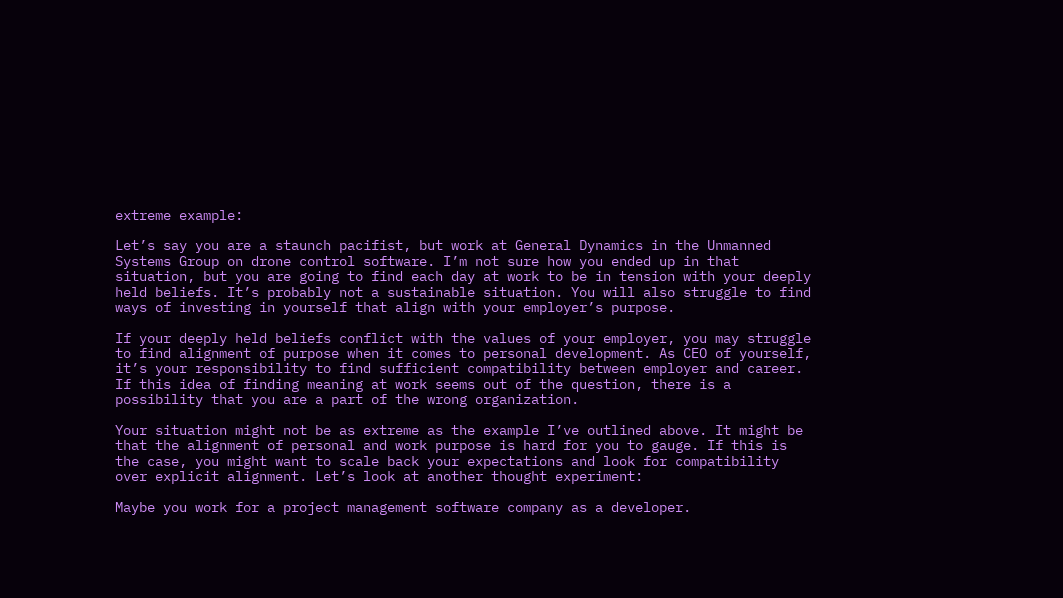extreme example:

Let’s say you are a staunch pacifist, but work at General Dynamics in the Unmanned Systems Group on drone control software. I’m not sure how you ended up in that situation, but you are going to find each day at work to be in tension with your deeply held beliefs. It’s probably not a sustainable situation. You will also struggle to find ways of investing in yourself that align with your employer’s purpose.

If your deeply held beliefs conflict with the values of your employer, you may struggle to find alignment of purpose when it comes to personal development. As CEO of yourself, it’s your responsibility to find sufficient compatibility between employer and career. If this idea of finding meaning at work seems out of the question, there is a possibility that you are a part of the wrong organization.

Your situation might not be as extreme as the example I’ve outlined above. It might be that the alignment of personal and work purpose is hard for you to gauge. If this is the case, you might want to scale back your expectations and look for compatibility over explicit alignment. Let’s look at another thought experiment:

Maybe you work for a project management software company as a developer.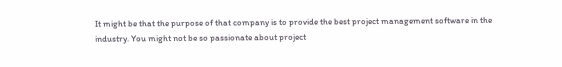It might be that the purpose of that company is to provide the best project management software in the industry. You might not be so passionate about project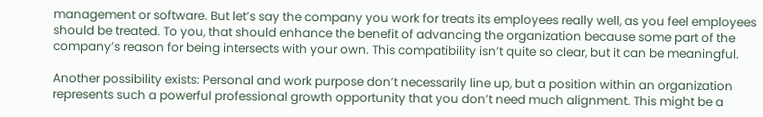management or software. But let’s say the company you work for treats its employees really well, as you feel employees should be treated. To you, that should enhance the benefit of advancing the organization because some part of the company’s reason for being intersects with your own. This compatibility isn’t quite so clear, but it can be meaningful.

Another possibility exists: Personal and work purpose don’t necessarily line up, but a position within an organization represents such a powerful professional growth opportunity that you don’t need much alignment. This might be a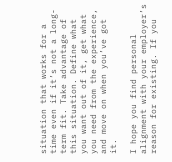situation that works for a time even if it’s not a long-term fit. Take advantage of this situation. Define what you want out of it, get what you need from the experience, and move on when you’ve got it.

I hope you find personal alignment with your employer’s reason for existing. If you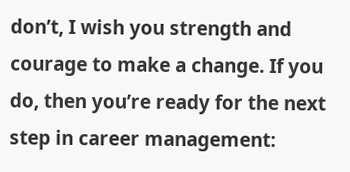don’t, I wish you strength and courage to make a change. If you do, then you’re ready for the next step in career management: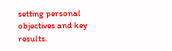setting personal objectives and key results.